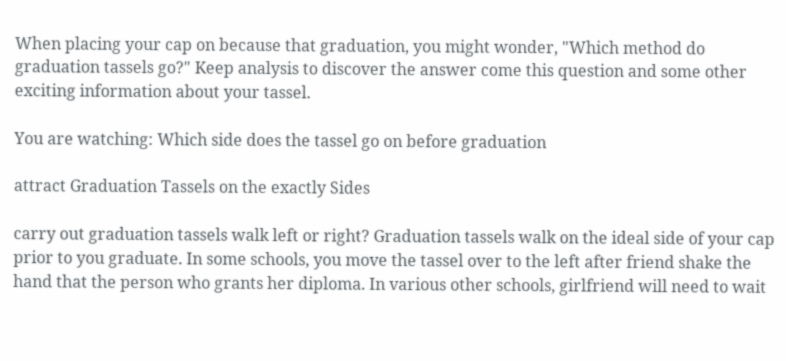When placing your cap on because that graduation, you might wonder, "Which method do graduation tassels go?" Keep analysis to discover the answer come this question and some other exciting information about your tassel.

You are watching: Which side does the tassel go on before graduation

attract Graduation Tassels on the exactly Sides

carry out graduation tassels walk left or right? Graduation tassels walk on the ideal side of your cap prior to you graduate. In some schools, you move the tassel over to the left after friend shake the hand that the person who grants her diploma. In various other schools, girlfriend will need to wait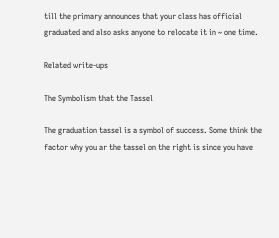till the primary announces that your class has official graduated and also asks anyone to relocate it in ~ one time.

Related write-ups

The Symbolism that the Tassel

The graduation tassel is a symbol of success. Some think the factor why you ar the tassel on the right is since you have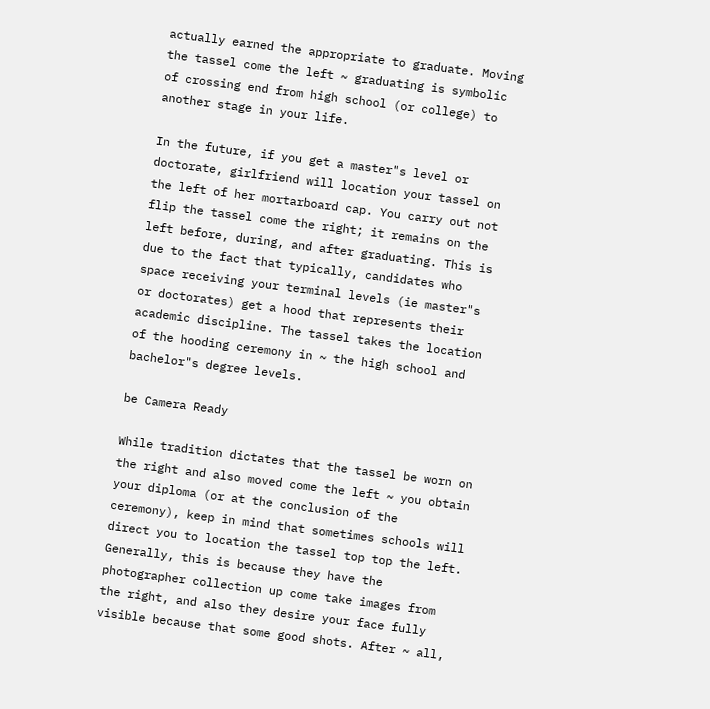actually earned the appropriate to graduate. Moving the tassel come the left ~ graduating is symbolic of crossing end from high school (or college) to another stage in your life.

In the future, if you get a master"s level or doctorate, girlfriend will location your tassel on the left of her mortarboard cap. You carry out not flip the tassel come the right; it remains on the left before, during, and after graduating. This is due to the fact that typically, candidates who space receiving your terminal levels (ie master"s or doctorates) get a hood that represents their academic discipline. The tassel takes the location of the hooding ceremony in ~ the high school and bachelor"s degree levels.

be Camera Ready

While tradition dictates that the tassel be worn on the right and also moved come the left ~ you obtain your diploma (or at the conclusion of the ceremony), keep in mind that sometimes schools will direct you to location the tassel top top the left. Generally, this is because they have the photographer collection up come take images from the right, and also they desire your face fully visible because that some good shots. After ~ all,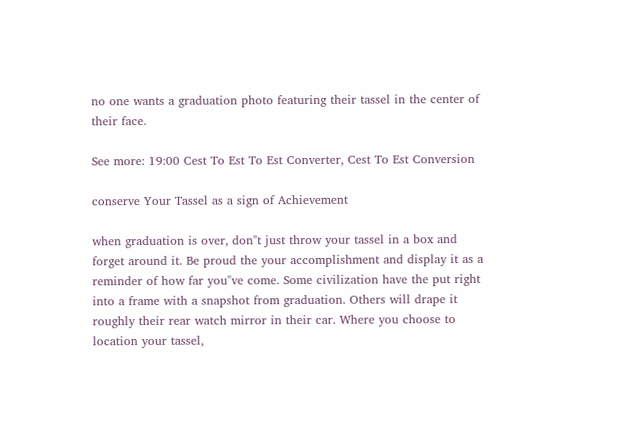no one wants a graduation photo featuring their tassel in the center of their face.

See more: 19:00 Cest To Est To Est Converter, Cest To Est Conversion

conserve Your Tassel as a sign of Achievement

when graduation is over, don"t just throw your tassel in a box and forget around it. Be proud the your accomplishment and display it as a reminder of how far you"ve come. Some civilization have the put right into a frame with a snapshot from graduation. Others will drape it roughly their rear watch mirror in their car. Where you choose to location your tassel,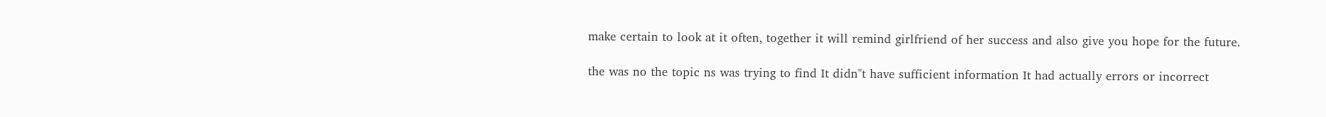make certain to look at it often, together it will remind girlfriend of her success and also give you hope for the future.

the was no the topic ns was trying to find It didn"t have sufficient information It had actually errors or incorrect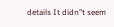details It didn"t seem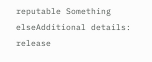reputable Something elseAdditional details: release